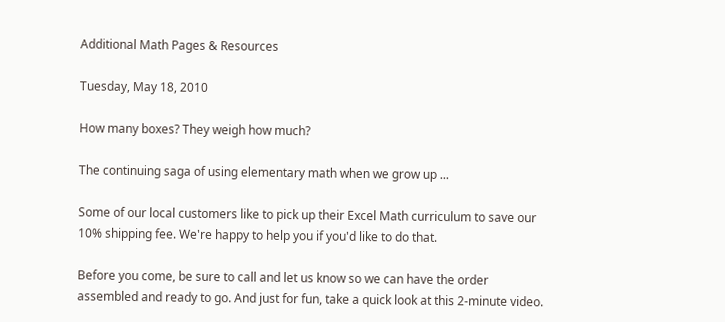Additional Math Pages & Resources

Tuesday, May 18, 2010

How many boxes? They weigh how much?

The continuing saga of using elementary math when we grow up ...

Some of our local customers like to pick up their Excel Math curriculum to save our 10% shipping fee. We're happy to help you if you'd like to do that.

Before you come, be sure to call and let us know so we can have the order assembled and ready to go. And just for fun, take a quick look at this 2-minute video.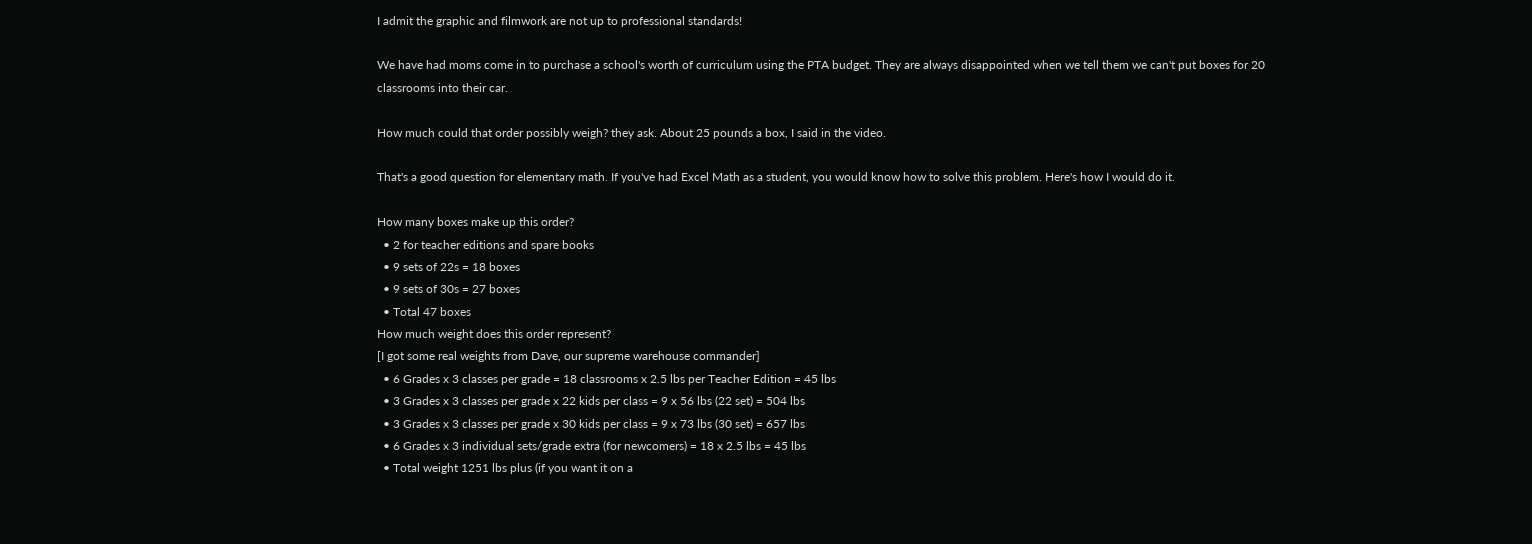I admit the graphic and filmwork are not up to professional standards!

We have had moms come in to purchase a school's worth of curriculum using the PTA budget. They are always disappointed when we tell them we can't put boxes for 20 classrooms into their car.

How much could that order possibly weigh? they ask. About 25 pounds a box, I said in the video.

That's a good question for elementary math. If you've had Excel Math as a student, you would know how to solve this problem. Here's how I would do it.

How many boxes make up this order?
  • 2 for teacher editions and spare books
  • 9 sets of 22s = 18 boxes
  • 9 sets of 30s = 27 boxes
  • Total 47 boxes
How much weight does this order represent?
[I got some real weights from Dave, our supreme warehouse commander]
  • 6 Grades x 3 classes per grade = 18 classrooms x 2.5 lbs per Teacher Edition = 45 lbs
  • 3 Grades x 3 classes per grade x 22 kids per class = 9 x 56 lbs (22 set) = 504 lbs
  • 3 Grades x 3 classes per grade x 30 kids per class = 9 x 73 lbs (30 set) = 657 lbs
  • 6 Grades x 3 individual sets/grade extra (for newcomers) = 18 x 2.5 lbs = 45 lbs
  • Total weight 1251 lbs plus (if you want it on a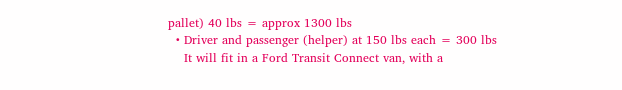pallet) 40 lbs = approx 1300 lbs
  • Driver and passenger (helper) at 150 lbs each = 300 lbs
    It will fit in a Ford Transit Connect van, with a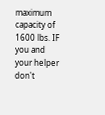maximum capacity of 1600 lbs. IF you and your helper don't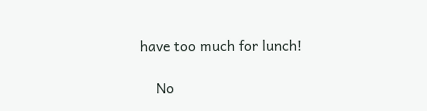have too much for lunch!

    No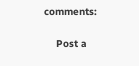comments:

    Post a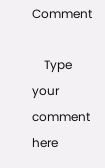Comment

    Type your comment here